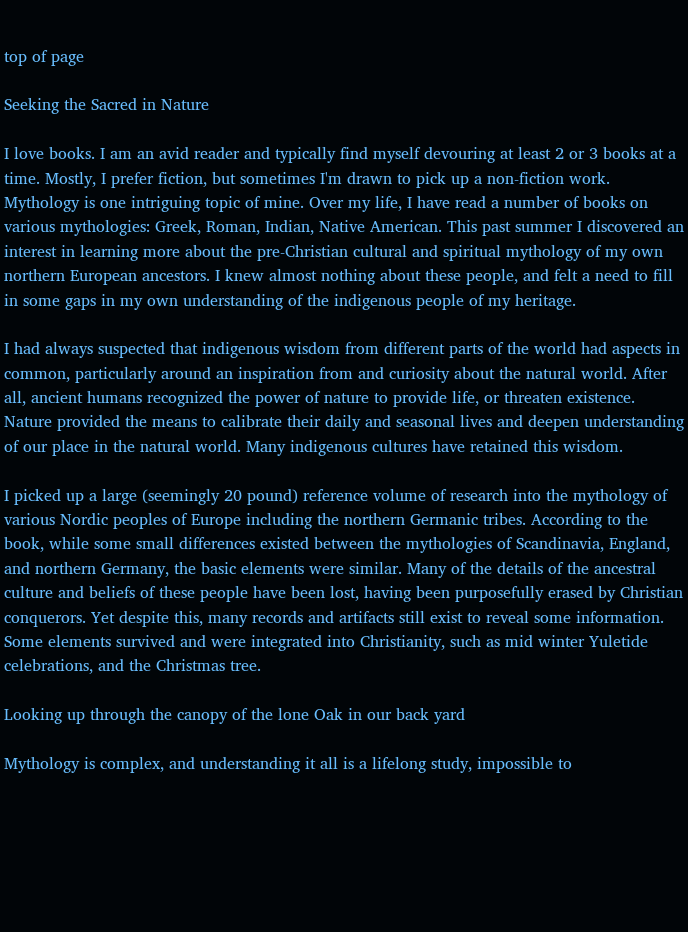top of page

Seeking the Sacred in Nature

I love books. I am an avid reader and typically find myself devouring at least 2 or 3 books at a time. Mostly, I prefer fiction, but sometimes I'm drawn to pick up a non-fiction work. Mythology is one intriguing topic of mine. Over my life, I have read a number of books on various mythologies: Greek, Roman, Indian, Native American. This past summer I discovered an interest in learning more about the pre-Christian cultural and spiritual mythology of my own northern European ancestors. I knew almost nothing about these people, and felt a need to fill in some gaps in my own understanding of the indigenous people of my heritage.

I had always suspected that indigenous wisdom from different parts of the world had aspects in common, particularly around an inspiration from and curiosity about the natural world. After all, ancient humans recognized the power of nature to provide life, or threaten existence. Nature provided the means to calibrate their daily and seasonal lives and deepen understanding of our place in the natural world. Many indigenous cultures have retained this wisdom.

I picked up a large (seemingly 20 pound) reference volume of research into the mythology of various Nordic peoples of Europe including the northern Germanic tribes. According to the book, while some small differences existed between the mythologies of Scandinavia, England, and northern Germany, the basic elements were similar. Many of the details of the ancestral culture and beliefs of these people have been lost, having been purposefully erased by Christian conquerors. Yet despite this, many records and artifacts still exist to reveal some information. Some elements survived and were integrated into Christianity, such as mid winter Yuletide celebrations, and the Christmas tree.

Looking up through the canopy of the lone Oak in our back yard

Mythology is complex, and understanding it all is a lifelong study, impossible to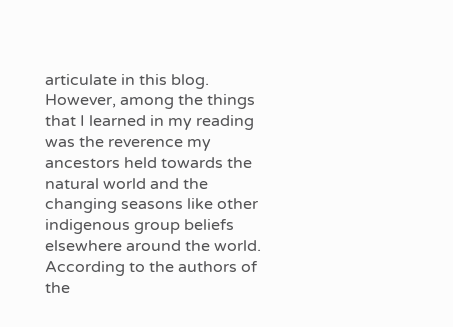articulate in this blog. However, among the things that I learned in my reading was the reverence my ancestors held towards the natural world and the changing seasons like other indigenous group beliefs elsewhere around the world. According to the authors of the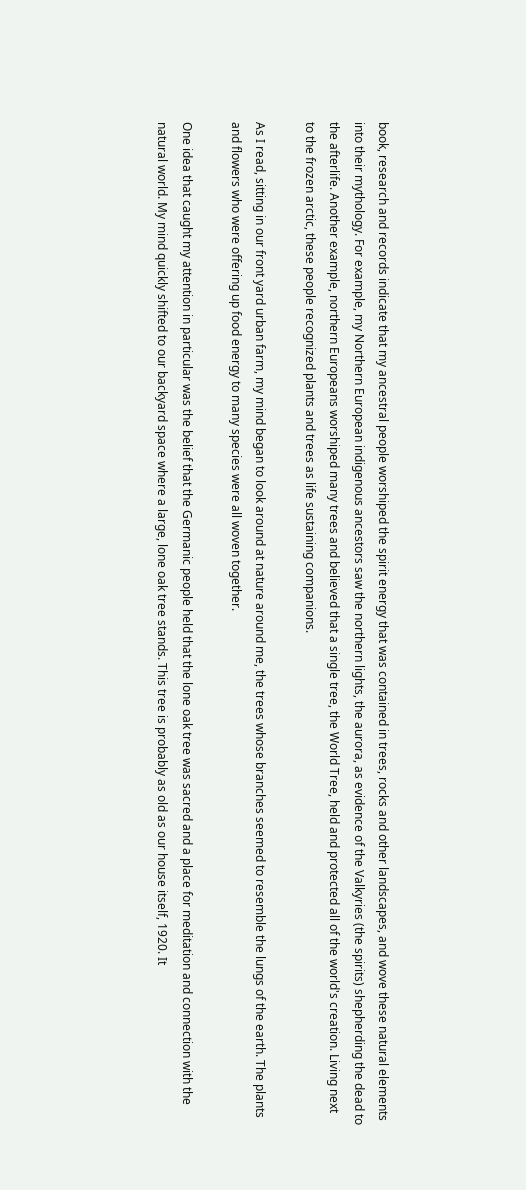book, research and records indicate that my ancestral people worshiped the spirit energy that was contained in trees, rocks and other landscapes, and wove these natural elements into their mythology. For example, my Northern European indigenous ancestors saw the northern lights, the aurora, as evidence of the Valkyries (the spirits) shepherding the dead to the afterlife. Another example, northern Europeans worshiped many trees and believed that a single tree, the World Tree, held and protected all of the world's creation. Living next to the frozen arctic, these people recognized plants and trees as life sustaining companions.

As I read, sitting in our front yard urban farm, my mind began to look around at nature around me, the trees whose branches seemed to resemble the lungs of the earth. The plants and flowers who were offering up food energy to many species were all woven together.

One idea that caught my attention in particular was the belief that the Germanic people held that the lone oak tree was sacred and a place for meditation and connection with the natural world. My mind quickly shifted to our backyard space where a large, lone oak tree stands. This tree is probably as old as our house itself, 1920. It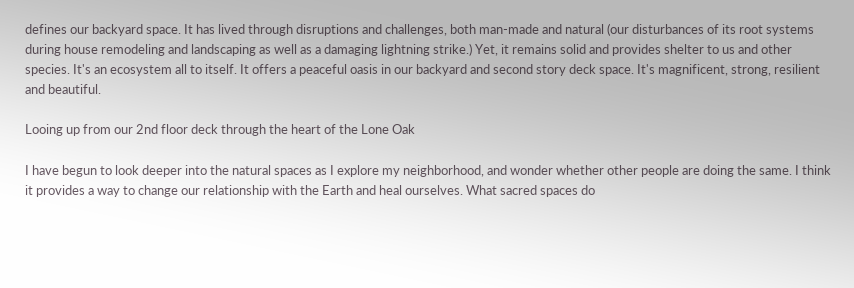defines our backyard space. It has lived through disruptions and challenges, both man-made and natural (our disturbances of its root systems during house remodeling and landscaping as well as a damaging lightning strike.) Yet, it remains solid and provides shelter to us and other species. It's an ecosystem all to itself. It offers a peaceful oasis in our backyard and second story deck space. It's magnificent, strong, resilient and beautiful.

Looing up from our 2nd floor deck through the heart of the Lone Oak

I have begun to look deeper into the natural spaces as I explore my neighborhood, and wonder whether other people are doing the same. I think it provides a way to change our relationship with the Earth and heal ourselves. What sacred spaces do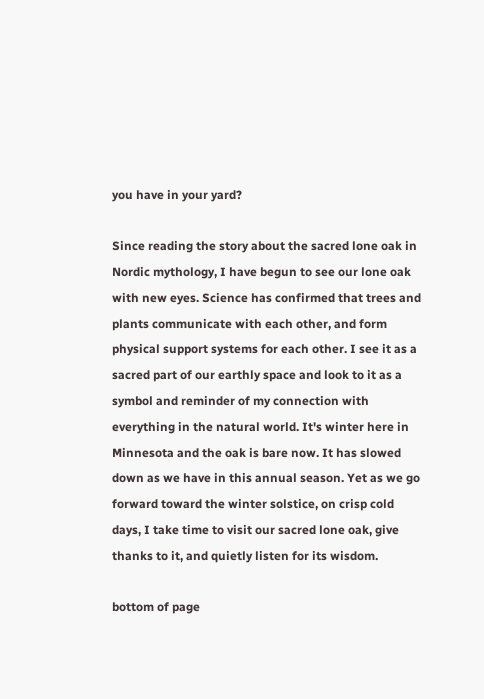you have in your yard?

Since reading the story about the sacred lone oak in Nordic mythology, I have begun to see our lone oak with new eyes. Science has confirmed that trees and plants communicate with each other, and form physical support systems for each other. I see it as a sacred part of our earthly space and look to it as a symbol and reminder of my connection with everything in the natural world. It's winter here in Minnesota and the oak is bare now. It has slowed down as we have in this annual season. Yet as we go forward toward the winter solstice, on crisp cold days, I take time to visit our sacred lone oak, give thanks to it, and quietly listen for its wisdom.

bottom of page